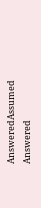AnsweredAssumed Answered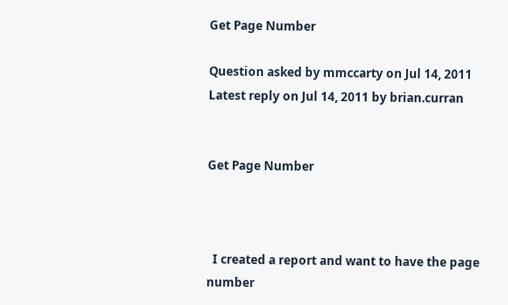Get Page Number

Question asked by mmccarty on Jul 14, 2011
Latest reply on Jul 14, 2011 by brian.curran


Get Page Number



  I created a report and want to have the page number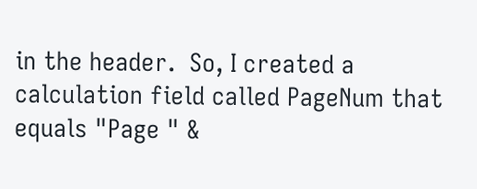in the header.  So, I created a calculation field called PageNum that equals "Page " &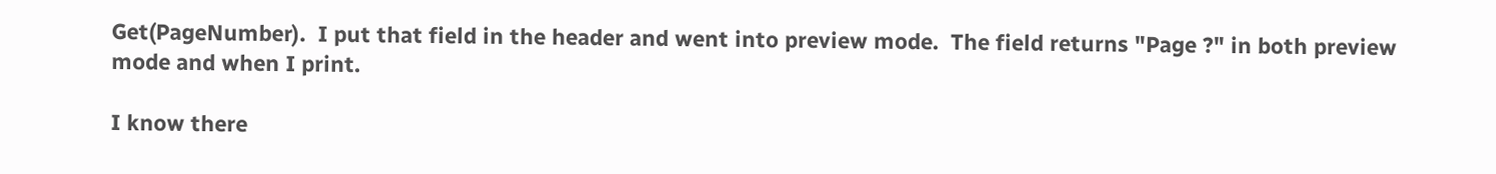Get(PageNumber).  I put that field in the header and went into preview mode.  The field returns "Page ?" in both preview mode and when I print.

I know there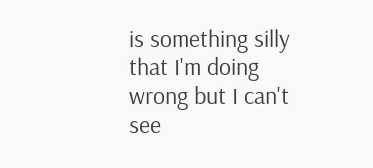is something silly that I'm doing wrong but I can't see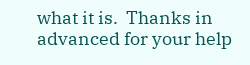what it is.  Thanks in advanced for your help